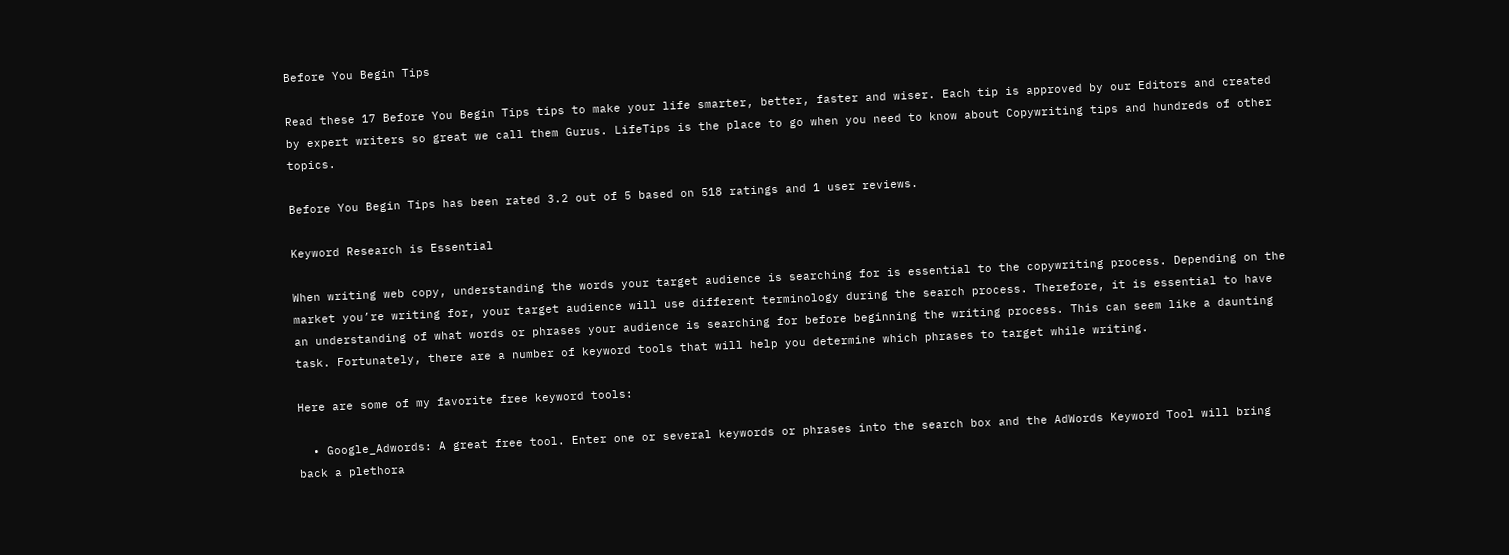Before You Begin Tips

Read these 17 Before You Begin Tips tips to make your life smarter, better, faster and wiser. Each tip is approved by our Editors and created by expert writers so great we call them Gurus. LifeTips is the place to go when you need to know about Copywriting tips and hundreds of other topics.

Before You Begin Tips has been rated 3.2 out of 5 based on 518 ratings and 1 user reviews.

Keyword Research is Essential

When writing web copy, understanding the words your target audience is searching for is essential to the copywriting process. Depending on the market you’re writing for, your target audience will use different terminology during the search process. Therefore, it is essential to have an understanding of what words or phrases your audience is searching for before beginning the writing process. This can seem like a daunting task. Fortunately, there are a number of keyword tools that will help you determine which phrases to target while writing.

Here are some of my favorite free keyword tools:

  • Google_Adwords: A great free tool. Enter one or several keywords or phrases into the search box and the AdWords Keyword Tool will bring back a plethora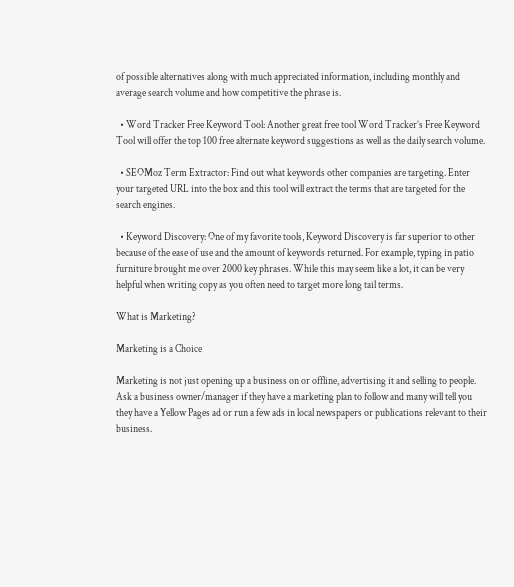of possible alternatives along with much appreciated information, including monthly and average search volume and how competitive the phrase is.

  • Word Tracker Free Keyword Tool: Another great free tool Word Tracker’s Free Keyword Tool will offer the top 100 free alternate keyword suggestions as well as the daily search volume.

  • SEOMoz Term Extractor: Find out what keywords other companies are targeting. Enter your targeted URL into the box and this tool will extract the terms that are targeted for the search engines.

  • Keyword Discovery: One of my favorite tools, Keyword Discovery is far superior to other because of the ease of use and the amount of keywords returned. For example, typing in patio furniture brought me over 2000 key phrases. While this may seem like a lot, it can be very helpful when writing copy as you often need to target more long tail terms.

What is Marketing?

Marketing is a Choice

Marketing is not just opening up a business on or offline, advertising it and selling to people. Ask a business owner/manager if they have a marketing plan to follow and many will tell you they have a Yellow Pages ad or run a few ads in local newspapers or publications relevant to their business.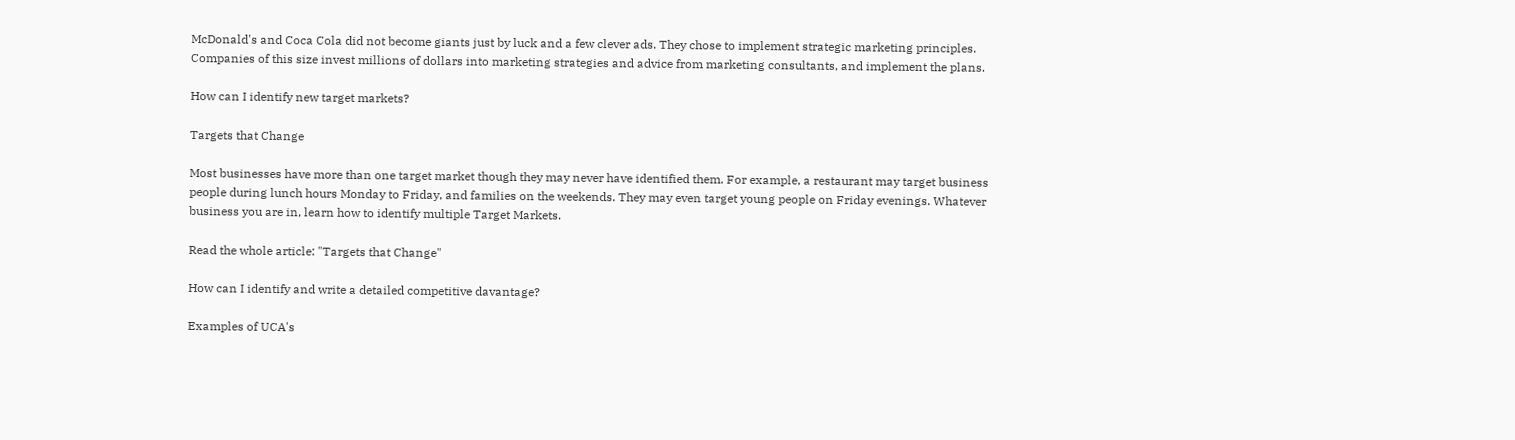McDonald's and Coca Cola did not become giants just by luck and a few clever ads. They chose to implement strategic marketing principles. Companies of this size invest millions of dollars into marketing strategies and advice from marketing consultants, and implement the plans.

How can I identify new target markets?

Targets that Change

Most businesses have more than one target market though they may never have identified them. For example, a restaurant may target business people during lunch hours Monday to Friday, and families on the weekends. They may even target young people on Friday evenings. Whatever business you are in, learn how to identify multiple Target Markets.

Read the whole article: "Targets that Change"

How can I identify and write a detailed competitive davantage?

Examples of UCA's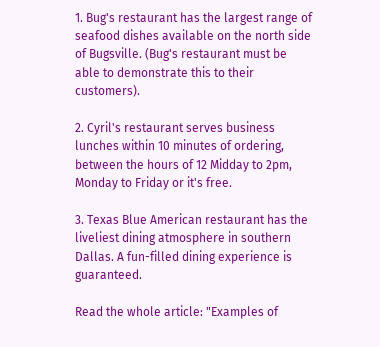1. Bug's restaurant has the largest range of seafood dishes available on the north side of Bugsville. (Bug's restaurant must be able to demonstrate this to their customers).

2. Cyril's restaurant serves business lunches within 10 minutes of ordering, between the hours of 12 Midday to 2pm, Monday to Friday or it's free.

3. Texas Blue American restaurant has the liveliest dining atmosphere in southern Dallas. A fun-filled dining experience is guaranteed.

Read the whole article: "Examples of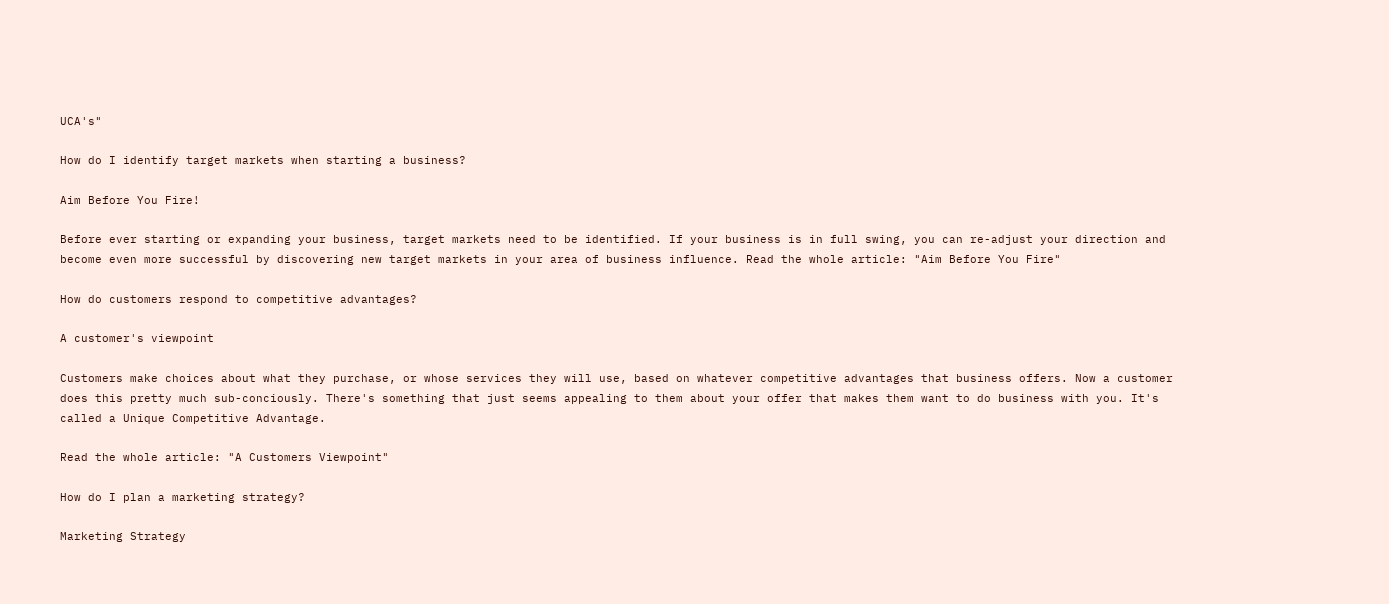UCA's"

How do I identify target markets when starting a business?

Aim Before You Fire!

Before ever starting or expanding your business, target markets need to be identified. If your business is in full swing, you can re-adjust your direction and become even more successful by discovering new target markets in your area of business influence. Read the whole article: "Aim Before You Fire"

How do customers respond to competitive advantages?

A customer's viewpoint

Customers make choices about what they purchase, or whose services they will use, based on whatever competitive advantages that business offers. Now a customer does this pretty much sub-conciously. There's something that just seems appealing to them about your offer that makes them want to do business with you. It's called a Unique Competitive Advantage.

Read the whole article: "A Customers Viewpoint"

How do I plan a marketing strategy?

Marketing Strategy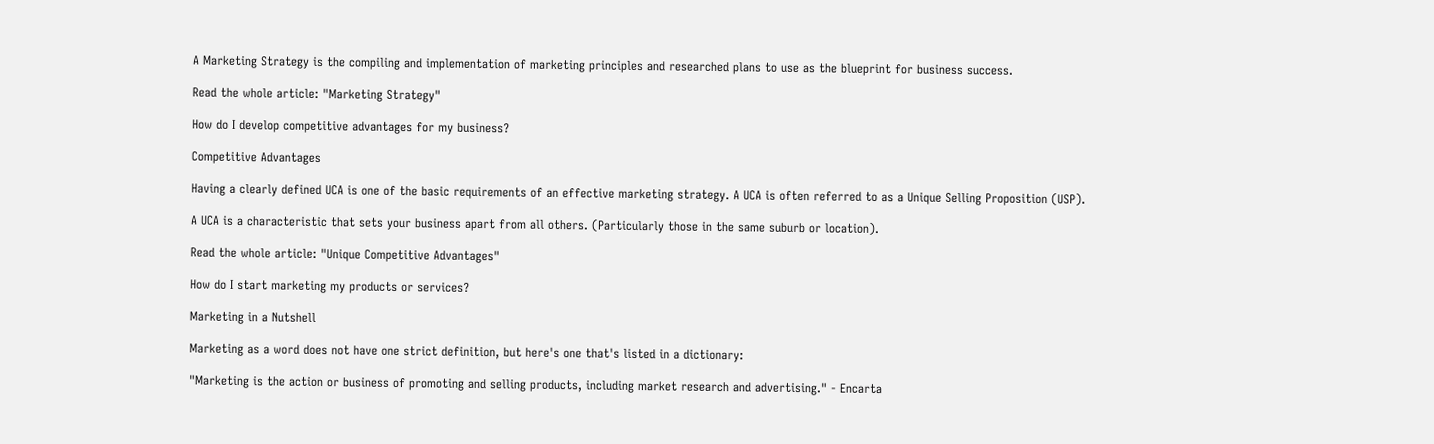A Marketing Strategy is the compiling and implementation of marketing principles and researched plans to use as the blueprint for business success.

Read the whole article: "Marketing Strategy"

How do I develop competitive advantages for my business?

Competitive Advantages

Having a clearly defined UCA is one of the basic requirements of an effective marketing strategy. A UCA is often referred to as a Unique Selling Proposition (USP).

A UCA is a characteristic that sets your business apart from all others. (Particularly those in the same suburb or location).

Read the whole article: "Unique Competitive Advantages"

How do I start marketing my products or services?

Marketing in a Nutshell

Marketing as a word does not have one strict definition, but here's one that's listed in a dictionary:

"Marketing is the action or business of promoting and selling products, including market research and advertising." - Encarta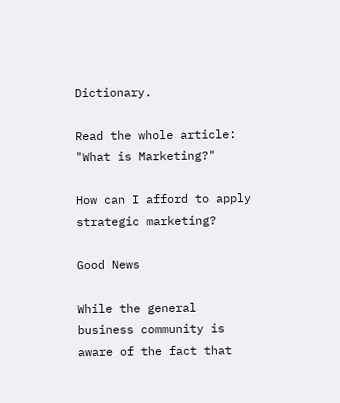Dictionary.

Read the whole article: "What is Marketing?"

How can I afford to apply strategic marketing?

Good News

While the general business community is aware of the fact that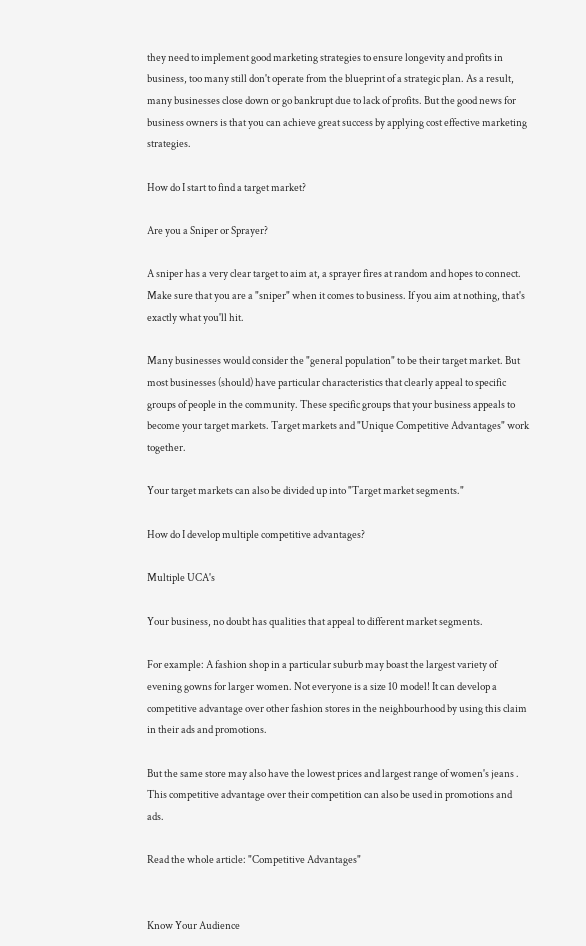they need to implement good marketing strategies to ensure longevity and profits in business, too many still don't operate from the blueprint of a strategic plan. As a result, many businesses close down or go bankrupt due to lack of profits. But the good news for business owners is that you can achieve great success by applying cost effective marketing strategies.

How do I start to find a target market?

Are you a Sniper or Sprayer?

A sniper has a very clear target to aim at, a sprayer fires at random and hopes to connect. Make sure that you are a "sniper" when it comes to business. If you aim at nothing, that's exactly what you'll hit.

Many businesses would consider the "general population" to be their target market. But most businesses (should) have particular characteristics that clearly appeal to specific groups of people in the community. These specific groups that your business appeals to become your target markets. Target markets and "Unique Competitive Advantages" work together.

Your target markets can also be divided up into "Target market segments."

How do I develop multiple competitive advantages?

Multiple UCA's

Your business, no doubt has qualities that appeal to different market segments.

For example: A fashion shop in a particular suburb may boast the largest variety of evening gowns for larger women. Not everyone is a size 10 model! It can develop a competitive advantage over other fashion stores in the neighbourhood by using this claim in their ads and promotions.

But the same store may also have the lowest prices and largest range of women's jeans . This competitive advantage over their competition can also be used in promotions and ads.

Read the whole article: "Competitive Advantages"


Know Your Audience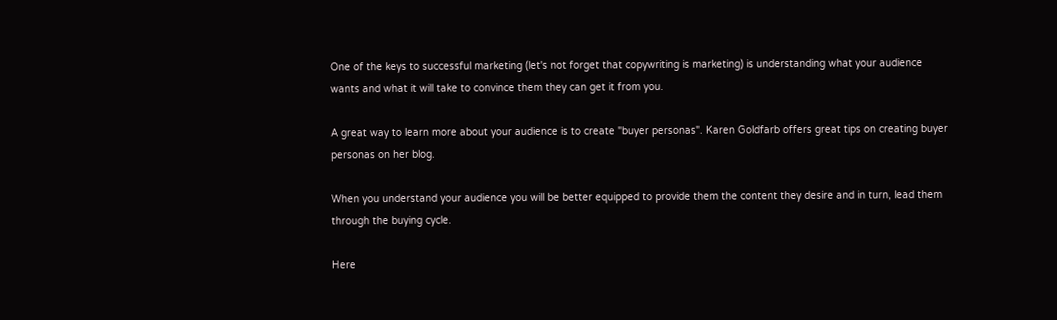One of the keys to successful marketing (let's not forget that copywriting is marketing) is understanding what your audience wants and what it will take to convince them they can get it from you.

A great way to learn more about your audience is to create "buyer personas". Karen Goldfarb offers great tips on creating buyer personas on her blog.

When you understand your audience you will be better equipped to provide them the content they desire and in turn, lead them through the buying cycle.

Here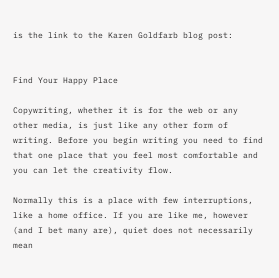is the link to the Karen Goldfarb blog post:


Find Your Happy Place

Copywriting, whether it is for the web or any other media, is just like any other form of writing. Before you begin writing you need to find that one place that you feel most comfortable and you can let the creativity flow.

Normally this is a place with few interruptions, like a home office. If you are like me, however (and I bet many are), quiet does not necessarily mean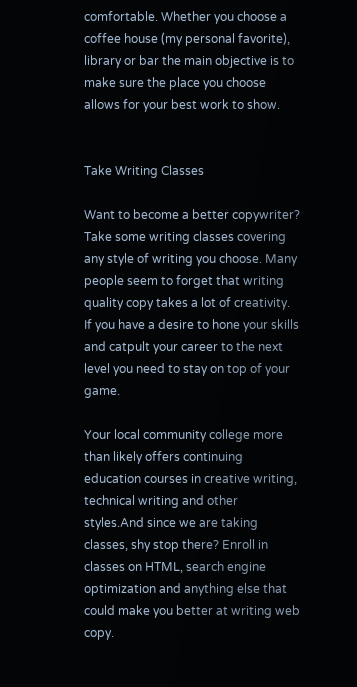comfortable. Whether you choose a coffee house (my personal favorite), library or bar the main objective is to make sure the place you choose allows for your best work to show.


Take Writing Classes

Want to become a better copywriter? Take some writing classes covering any style of writing you choose. Many people seem to forget that writing quality copy takes a lot of creativity. If you have a desire to hone your skills and catpult your career to the next level you need to stay on top of your game.

Your local community college more than likely offers continuing education courses in creative writing, technical writing and other styles.And since we are taking classes, shy stop there? Enroll in classes on HTML, search engine optimization and anything else that could make you better at writing web copy.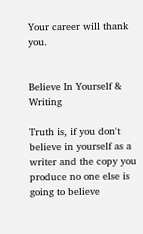Your career will thank you.


Believe In Yourself & Writing

Truth is, if you don't believe in yourself as a writer and the copy you produce no one else is going to believe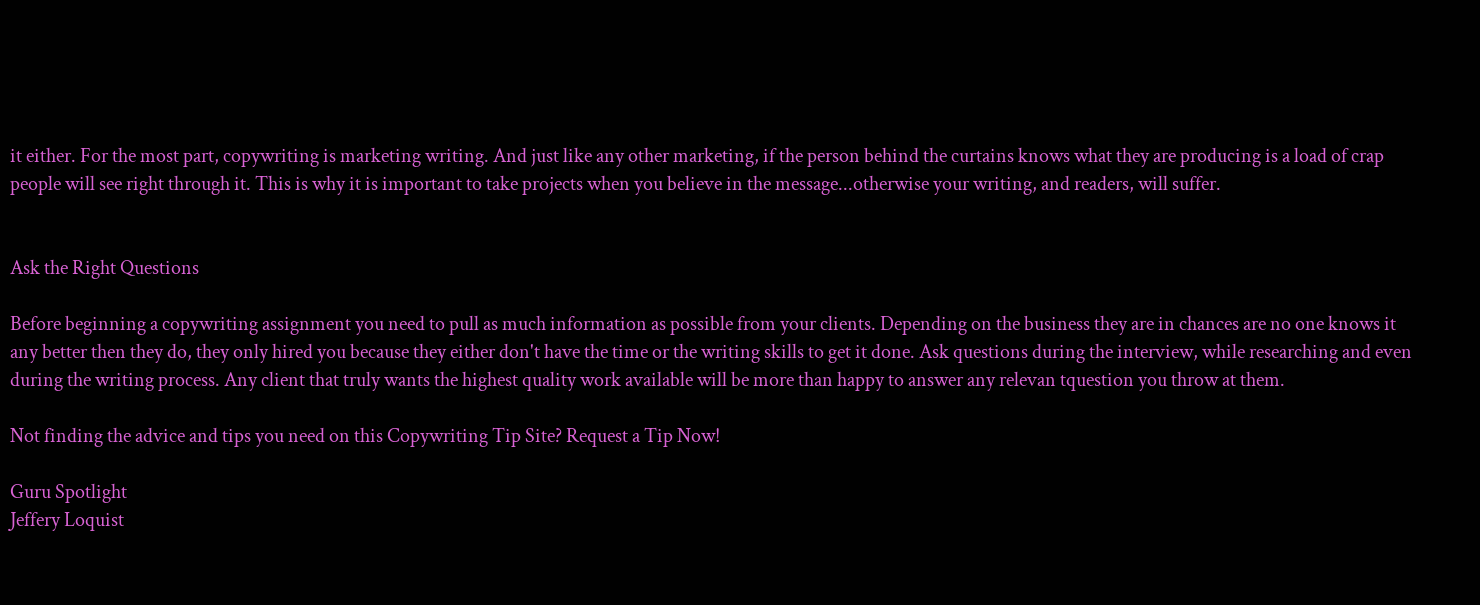it either. For the most part, copywriting is marketing writing. And just like any other marketing, if the person behind the curtains knows what they are producing is a load of crap people will see right through it. This is why it is important to take projects when you believe in the message...otherwise your writing, and readers, will suffer.


Ask the Right Questions

Before beginning a copywriting assignment you need to pull as much information as possible from your clients. Depending on the business they are in chances are no one knows it any better then they do, they only hired you because they either don't have the time or the writing skills to get it done. Ask questions during the interview, while researching and even during the writing process. Any client that truly wants the highest quality work available will be more than happy to answer any relevan tquestion you throw at them.

Not finding the advice and tips you need on this Copywriting Tip Site? Request a Tip Now!

Guru Spotlight
Jeffery Loquist